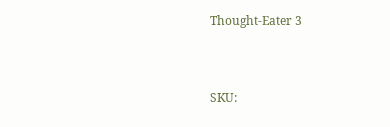Thought-Eater 3


SKU: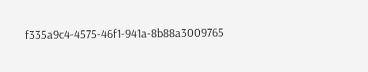f335a9c4-4575-46f1-941a-8b88a3009765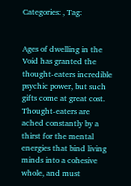Categories: , Tag:


Ages of dwelling in the Void has granted the thought-eaters incredible psychic power, but such gifts come at great cost. Thought-eaters are ached constantly by a thirst for the mental energies that bind living minds into a cohesive whole, and must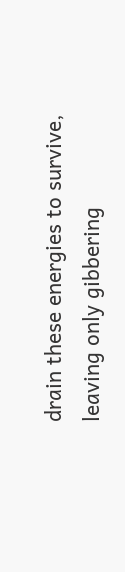drain these energies to survive, leaving only gibbering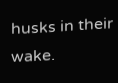husks in their wake.